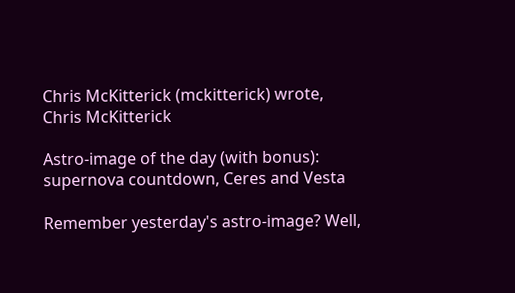Chris McKitterick (mckitterick) wrote,
Chris McKitterick

Astro-image of the day (with bonus): supernova countdown, Ceres and Vesta

Remember yesterday's astro-image? Well,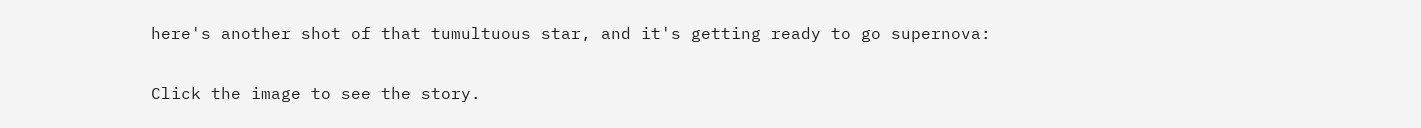here's another shot of that tumultuous star, and it's getting ready to go supernova:

Click the image to see the story.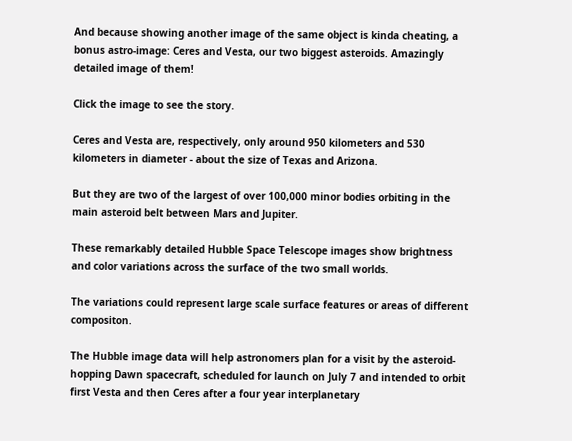And because showing another image of the same object is kinda cheating, a bonus astro-image: Ceres and Vesta, our two biggest asteroids. Amazingly detailed image of them!

Click the image to see the story.

Ceres and Vesta are, respectively, only around 950 kilometers and 530 kilometers in diameter - about the size of Texas and Arizona.

But they are two of the largest of over 100,000 minor bodies orbiting in the main asteroid belt between Mars and Jupiter.

These remarkably detailed Hubble Space Telescope images show brightness and color variations across the surface of the two small worlds.

The variations could represent large scale surface features or areas of different compositon.

The Hubble image data will help astronomers plan for a visit by the asteroid-hopping Dawn spacecraft, scheduled for launch on July 7 and intended to orbit first Vesta and then Ceres after a four year interplanetary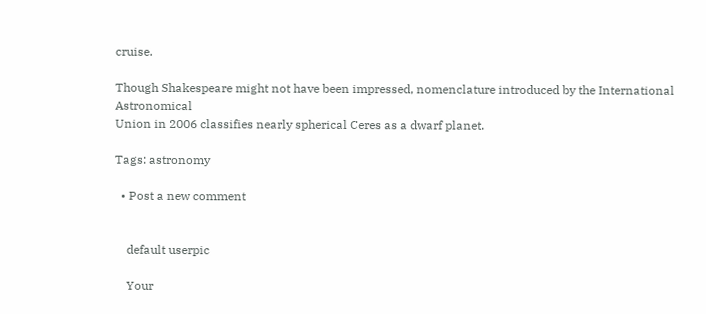cruise.

Though Shakespeare might not have been impressed, nomenclature introduced by the International Astronomical
Union in 2006 classifies nearly spherical Ceres as a dwarf planet.

Tags: astronomy

  • Post a new comment


    default userpic

    Your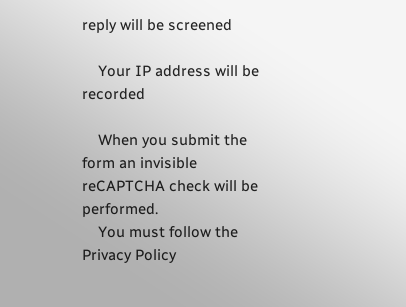reply will be screened

    Your IP address will be recorded

    When you submit the form an invisible reCAPTCHA check will be performed.
    You must follow the Privacy Policy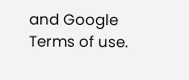and Google Terms of use.